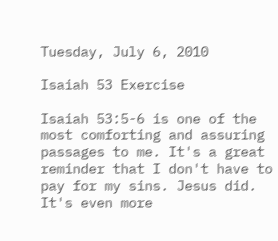Tuesday, July 6, 2010

Isaiah 53 Exercise

Isaiah 53:5-6 is one of the most comforting and assuring passages to me. It's a great reminder that I don't have to pay for my sins. Jesus did. It's even more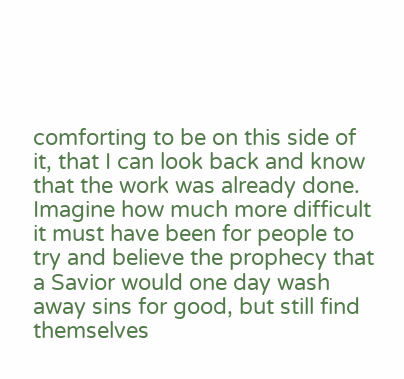comforting to be on this side of it, that I can look back and know that the work was already done. Imagine how much more difficult it must have been for people to try and believe the prophecy that a Savior would one day wash away sins for good, but still find themselves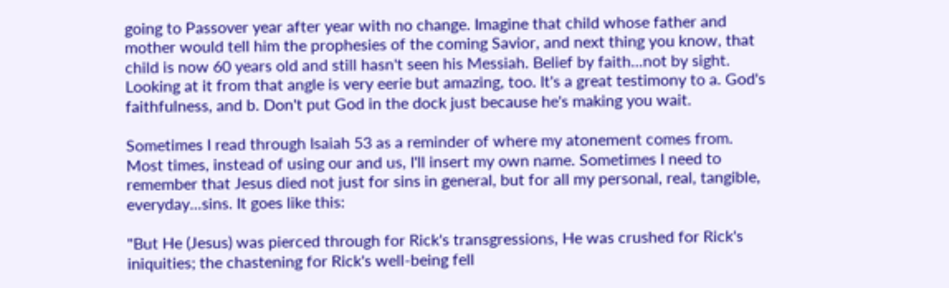going to Passover year after year with no change. Imagine that child whose father and mother would tell him the prophesies of the coming Savior, and next thing you know, that child is now 60 years old and still hasn't seen his Messiah. Belief by faith...not by sight. Looking at it from that angle is very eerie but amazing, too. It's a great testimony to a. God's faithfulness, and b. Don't put God in the dock just because he's making you wait.

Sometimes I read through Isaiah 53 as a reminder of where my atonement comes from. Most times, instead of using our and us, I'll insert my own name. Sometimes I need to remember that Jesus died not just for sins in general, but for all my personal, real, tangible, everyday...sins. It goes like this:

"But He (Jesus) was pierced through for Rick's transgressions, He was crushed for Rick's iniquities; the chastening for Rick's well-being fell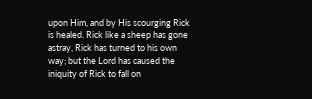upon Him, and by His scourging Rick is healed. Rick like a sheep has gone astray, Rick has turned to his own way; but the Lord has caused the iniquity of Rick to fall on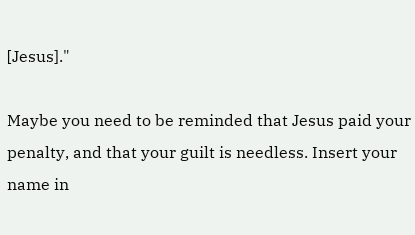[Jesus]."

Maybe you need to be reminded that Jesus paid your penalty, and that your guilt is needless. Insert your name in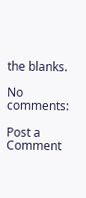the blanks.

No comments:

Post a Comment